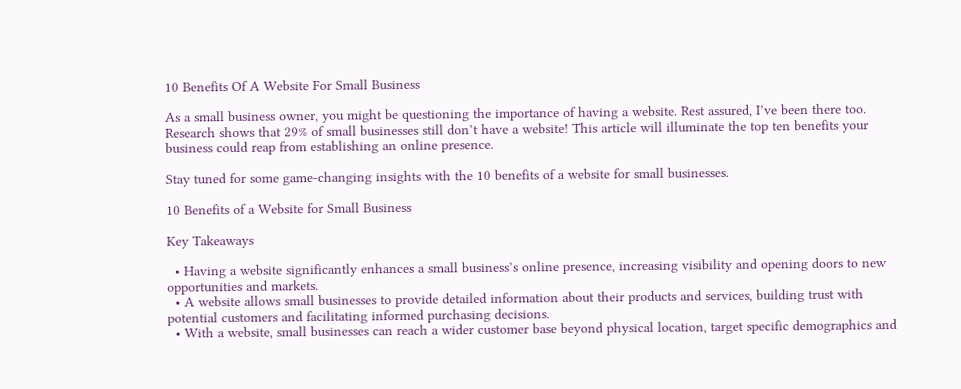10 Benefits Of A Website For Small Business

As a small business owner, you might be questioning the importance of having a website. Rest assured, I’ve been there too. Research shows that 29% of small businesses still don’t have a website! This article will illuminate the top ten benefits your business could reap from establishing an online presence.

Stay tuned for some game-changing insights with the 10 benefits of a website for small businesses.

10 Benefits of a Website for Small Business

Key Takeaways

  • Having a website significantly enhances a small business’s online presence, increasing visibility and opening doors to new opportunities and markets.
  • A website allows small businesses to provide detailed information about their products and services, building trust with potential customers and facilitating informed purchasing decisions.
  • With a website, small businesses can reach a wider customer base beyond physical location, target specific demographics and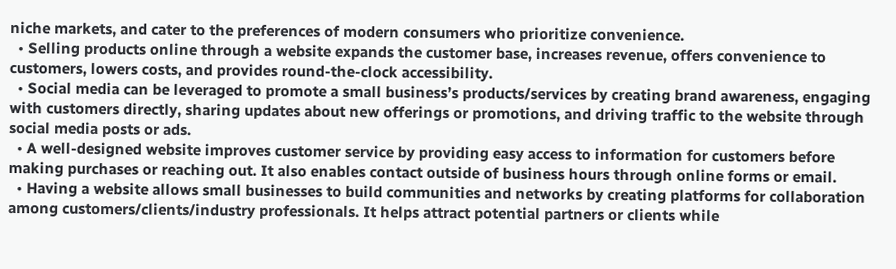niche markets, and cater to the preferences of modern consumers who prioritize convenience.
  • Selling products online through a website expands the customer base, increases revenue, offers convenience to customers, lowers costs, and provides round-the-clock accessibility.
  • Social media can be leveraged to promote a small business’s products/services by creating brand awareness, engaging with customers directly, sharing updates about new offerings or promotions, and driving traffic to the website through social media posts or ads.
  • A well-designed website improves customer service by providing easy access to information for customers before making purchases or reaching out. It also enables contact outside of business hours through online forms or email.
  • Having a website allows small businesses to build communities and networks by creating platforms for collaboration among customers/clients/industry professionals. It helps attract potential partners or clients while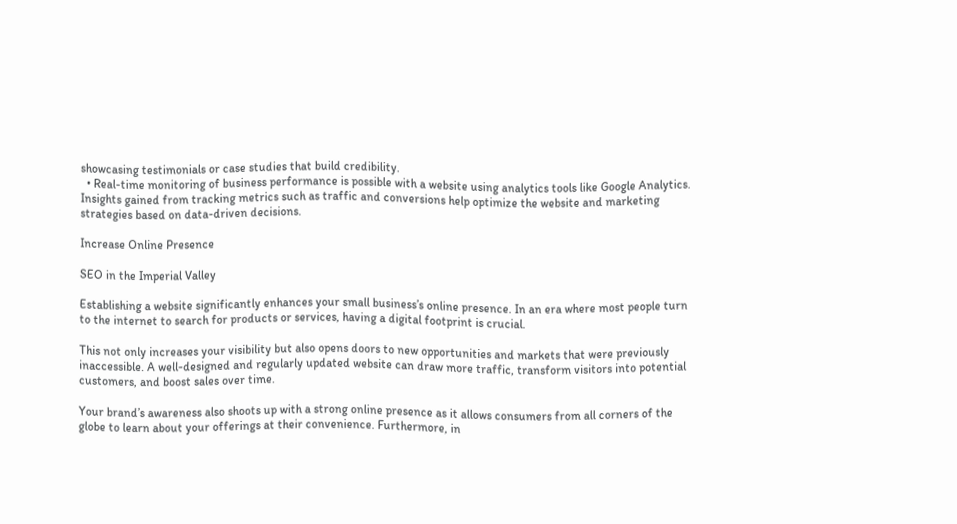showcasing testimonials or case studies that build credibility.
  • Real-time monitoring of business performance is possible with a website using analytics tools like Google Analytics. Insights gained from tracking metrics such as traffic and conversions help optimize the website and marketing strategies based on data-driven decisions.

Increase Online Presence

SEO in the Imperial Valley

Establishing a website significantly enhances your small business’s online presence. In an era where most people turn to the internet to search for products or services, having a digital footprint is crucial.

This not only increases your visibility but also opens doors to new opportunities and markets that were previously inaccessible. A well-designed and regularly updated website can draw more traffic, transform visitors into potential customers, and boost sales over time.

Your brand’s awareness also shoots up with a strong online presence as it allows consumers from all corners of the globe to learn about your offerings at their convenience. Furthermore, in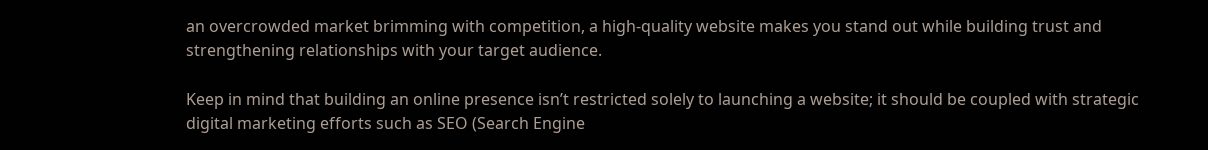an overcrowded market brimming with competition, a high-quality website makes you stand out while building trust and strengthening relationships with your target audience.

Keep in mind that building an online presence isn’t restricted solely to launching a website; it should be coupled with strategic digital marketing efforts such as SEO (Search Engine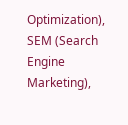Optimization), SEM (Search Engine Marketing),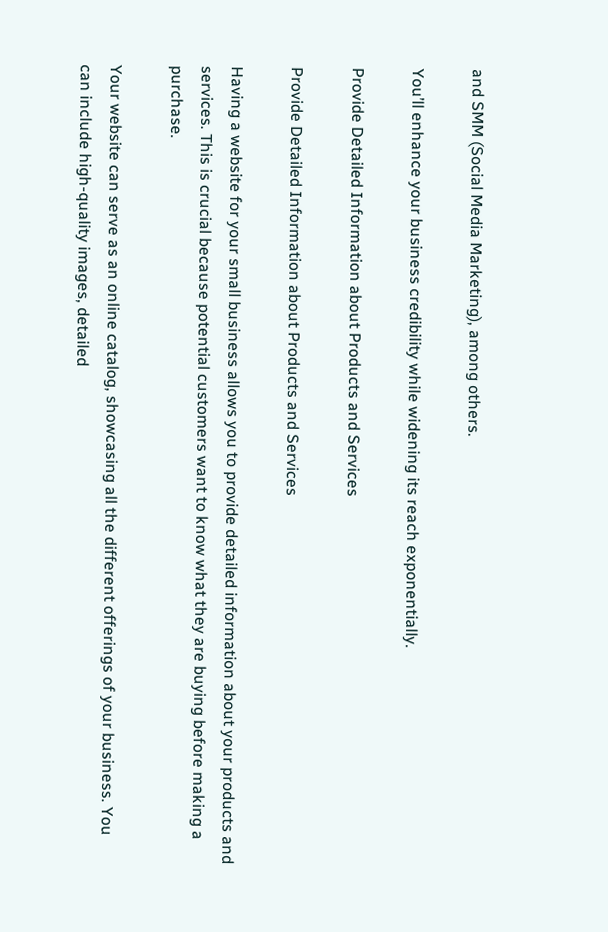and SMM (Social Media Marketing), among others.

You’ll enhance your business credibility while widening its reach exponentially.

Provide Detailed Information about Products and Services

Provide Detailed Information about Products and Services

Having a website for your small business allows you to provide detailed information about your products and services. This is crucial because potential customers want to know what they are buying before making a purchase.

Your website can serve as an online catalog, showcasing all the different offerings of your business. You can include high-quality images, detailed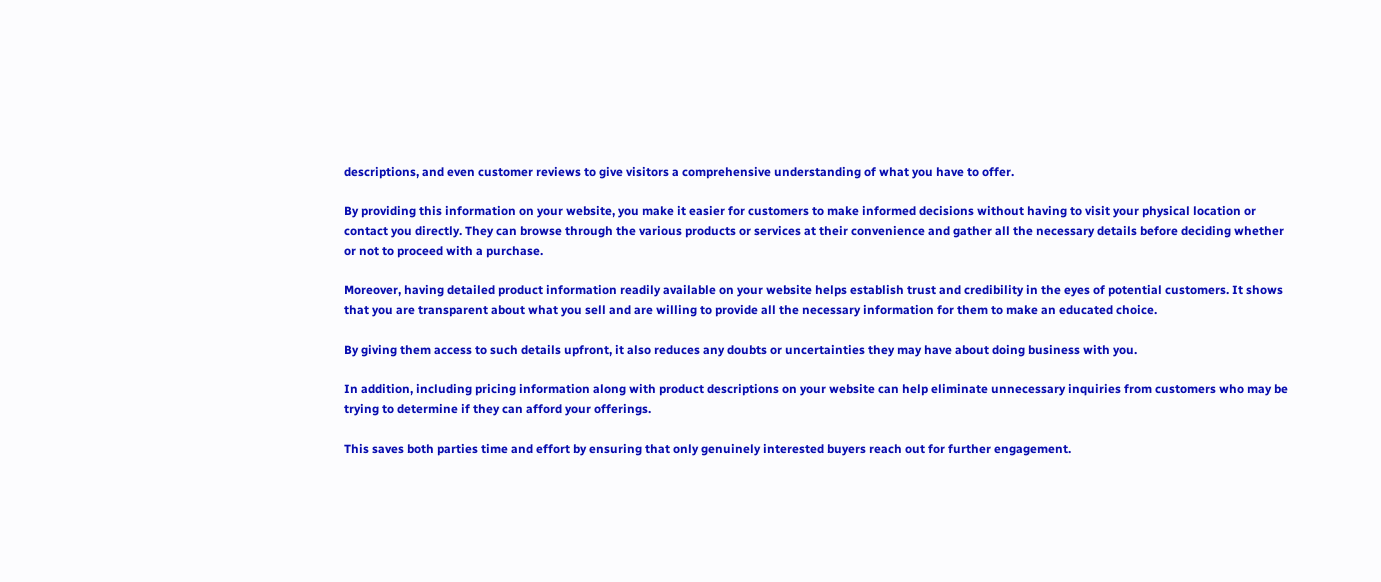descriptions, and even customer reviews to give visitors a comprehensive understanding of what you have to offer.

By providing this information on your website, you make it easier for customers to make informed decisions without having to visit your physical location or contact you directly. They can browse through the various products or services at their convenience and gather all the necessary details before deciding whether or not to proceed with a purchase.

Moreover, having detailed product information readily available on your website helps establish trust and credibility in the eyes of potential customers. It shows that you are transparent about what you sell and are willing to provide all the necessary information for them to make an educated choice.

By giving them access to such details upfront, it also reduces any doubts or uncertainties they may have about doing business with you.

In addition, including pricing information along with product descriptions on your website can help eliminate unnecessary inquiries from customers who may be trying to determine if they can afford your offerings.

This saves both parties time and effort by ensuring that only genuinely interested buyers reach out for further engagement.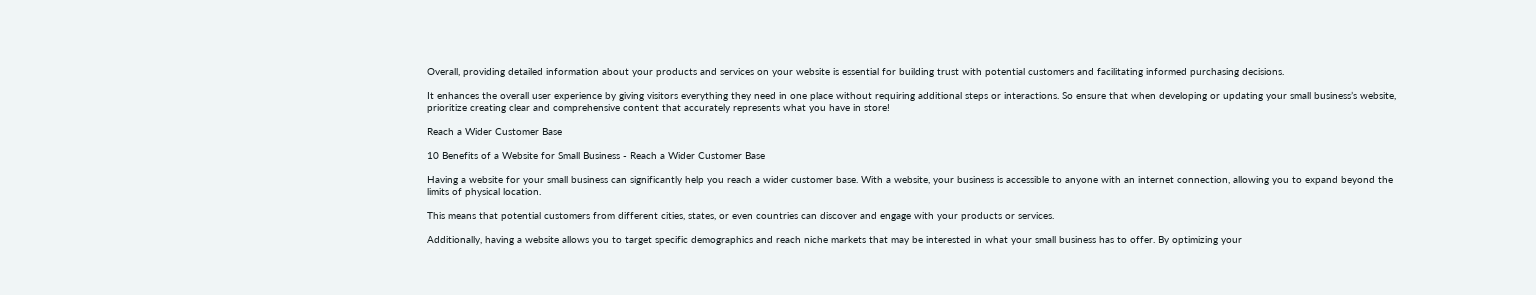Overall, providing detailed information about your products and services on your website is essential for building trust with potential customers and facilitating informed purchasing decisions.

It enhances the overall user experience by giving visitors everything they need in one place without requiring additional steps or interactions. So ensure that when developing or updating your small business’s website, prioritize creating clear and comprehensive content that accurately represents what you have in store!

Reach a Wider Customer Base

10 Benefits of a Website for Small Business - Reach a Wider Customer Base

Having a website for your small business can significantly help you reach a wider customer base. With a website, your business is accessible to anyone with an internet connection, allowing you to expand beyond the limits of physical location.

This means that potential customers from different cities, states, or even countries can discover and engage with your products or services.

Additionally, having a website allows you to target specific demographics and reach niche markets that may be interested in what your small business has to offer. By optimizing your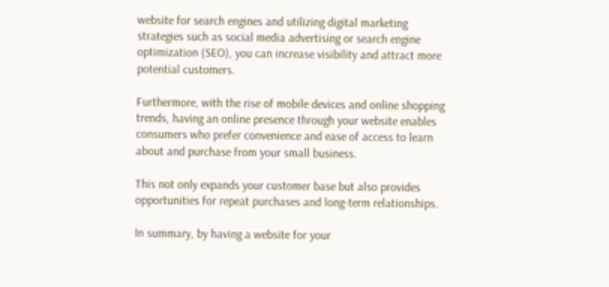website for search engines and utilizing digital marketing strategies such as social media advertising or search engine optimization (SEO), you can increase visibility and attract more potential customers.

Furthermore, with the rise of mobile devices and online shopping trends, having an online presence through your website enables consumers who prefer convenience and ease of access to learn about and purchase from your small business.

This not only expands your customer base but also provides opportunities for repeat purchases and long-term relationships.

In summary, by having a website for your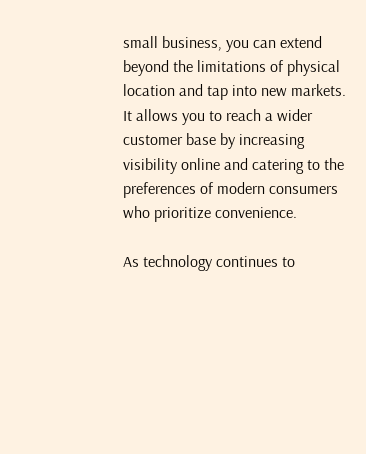small business, you can extend beyond the limitations of physical location and tap into new markets. It allows you to reach a wider customer base by increasing visibility online and catering to the preferences of modern consumers who prioritize convenience.

As technology continues to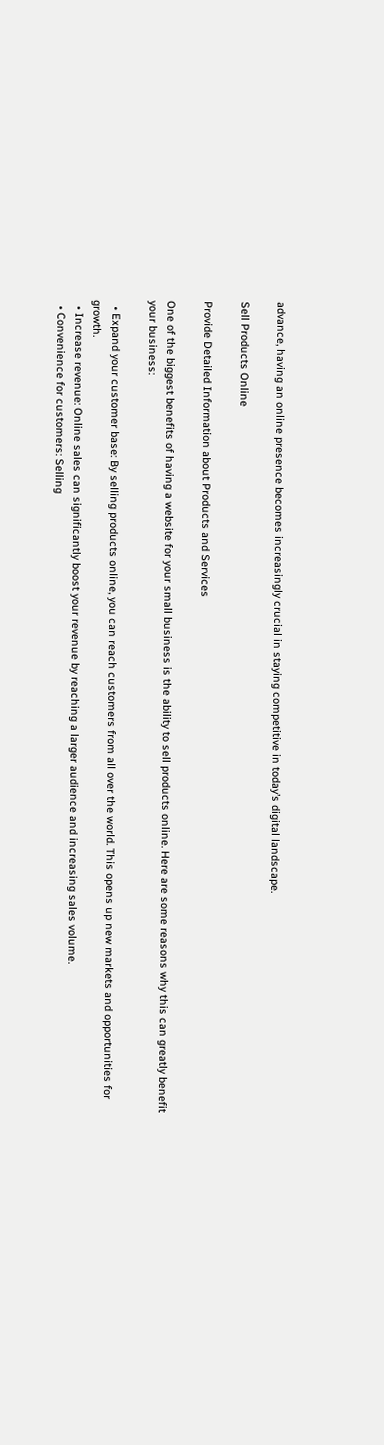advance, having an online presence becomes increasingly crucial in staying competitive in today’s digital landscape.

Sell Products Online

Provide Detailed Information about Products and Services

One of the biggest benefits of having a website for your small business is the ability to sell products online. Here are some reasons why this can greatly benefit your business:

  • Expand your customer base: By selling products online, you can reach customers from all over the world. This opens up new markets and opportunities for growth.
  • Increase revenue: Online sales can significantly boost your revenue by reaching a larger audience and increasing sales volume.
  • Convenience for customers: Selling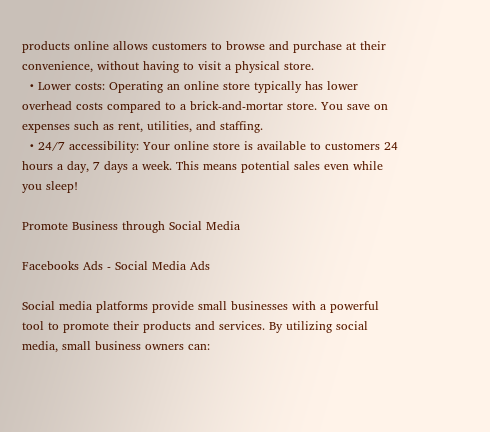products online allows customers to browse and purchase at their convenience, without having to visit a physical store.
  • Lower costs: Operating an online store typically has lower overhead costs compared to a brick-and-mortar store. You save on expenses such as rent, utilities, and staffing.
  • 24/7 accessibility: Your online store is available to customers 24 hours a day, 7 days a week. This means potential sales even while you sleep!

Promote Business through Social Media

Facebooks Ads - Social Media Ads

Social media platforms provide small businesses with a powerful tool to promote their products and services. By utilizing social media, small business owners can: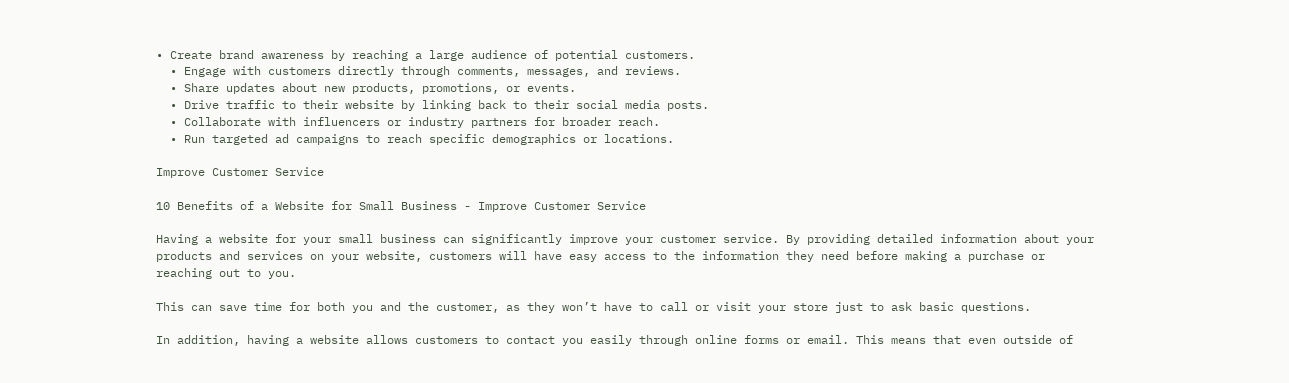• Create brand awareness by reaching a large audience of potential customers.
  • Engage with customers directly through comments, messages, and reviews.
  • Share updates about new products, promotions, or events.
  • Drive traffic to their website by linking back to their social media posts.
  • Collaborate with influencers or industry partners for broader reach.
  • Run targeted ad campaigns to reach specific demographics or locations.

Improve Customer Service

10 Benefits of a Website for Small Business - Improve Customer Service

Having a website for your small business can significantly improve your customer service. By providing detailed information about your products and services on your website, customers will have easy access to the information they need before making a purchase or reaching out to you.

This can save time for both you and the customer, as they won’t have to call or visit your store just to ask basic questions.

In addition, having a website allows customers to contact you easily through online forms or email. This means that even outside of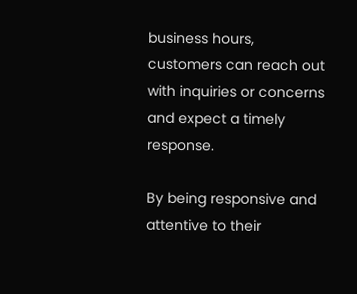business hours, customers can reach out with inquiries or concerns and expect a timely response.

By being responsive and attentive to their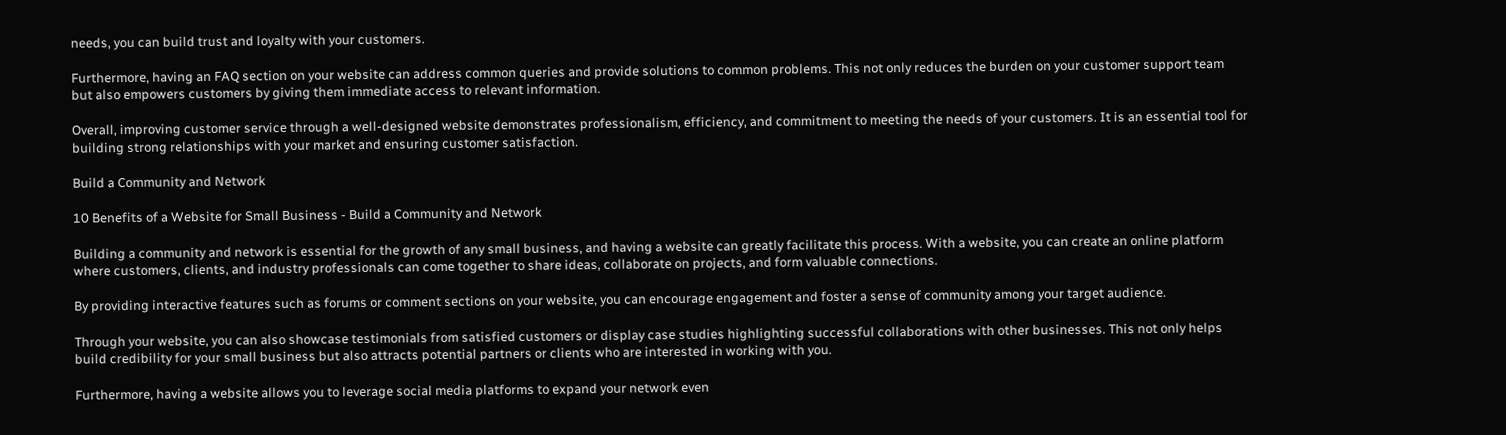needs, you can build trust and loyalty with your customers.

Furthermore, having an FAQ section on your website can address common queries and provide solutions to common problems. This not only reduces the burden on your customer support team but also empowers customers by giving them immediate access to relevant information.

Overall, improving customer service through a well-designed website demonstrates professionalism, efficiency, and commitment to meeting the needs of your customers. It is an essential tool for building strong relationships with your market and ensuring customer satisfaction.

Build a Community and Network

10 Benefits of a Website for Small Business - Build a Community and Network

Building a community and network is essential for the growth of any small business, and having a website can greatly facilitate this process. With a website, you can create an online platform where customers, clients, and industry professionals can come together to share ideas, collaborate on projects, and form valuable connections.

By providing interactive features such as forums or comment sections on your website, you can encourage engagement and foster a sense of community among your target audience.

Through your website, you can also showcase testimonials from satisfied customers or display case studies highlighting successful collaborations with other businesses. This not only helps build credibility for your small business but also attracts potential partners or clients who are interested in working with you.

Furthermore, having a website allows you to leverage social media platforms to expand your network even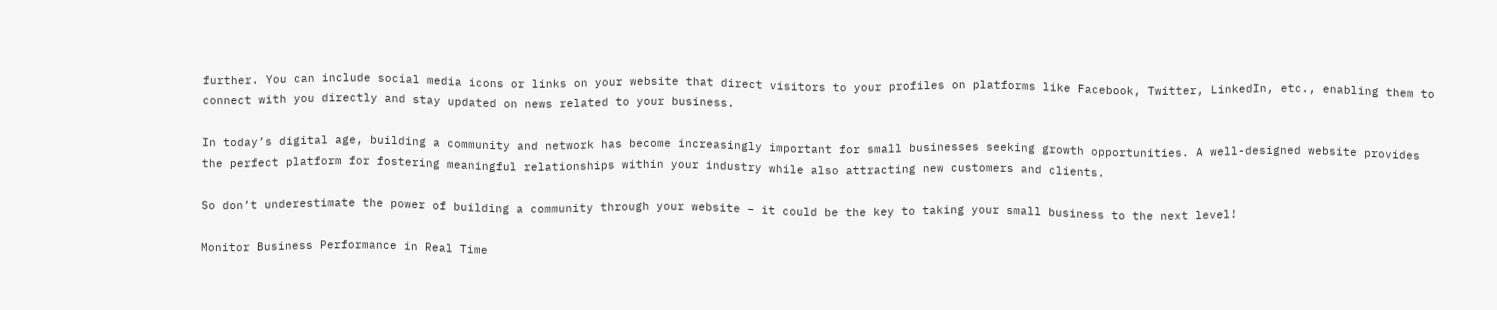further. You can include social media icons or links on your website that direct visitors to your profiles on platforms like Facebook, Twitter, LinkedIn, etc., enabling them to connect with you directly and stay updated on news related to your business.

In today’s digital age, building a community and network has become increasingly important for small businesses seeking growth opportunities. A well-designed website provides the perfect platform for fostering meaningful relationships within your industry while also attracting new customers and clients.

So don’t underestimate the power of building a community through your website – it could be the key to taking your small business to the next level!

Monitor Business Performance in Real Time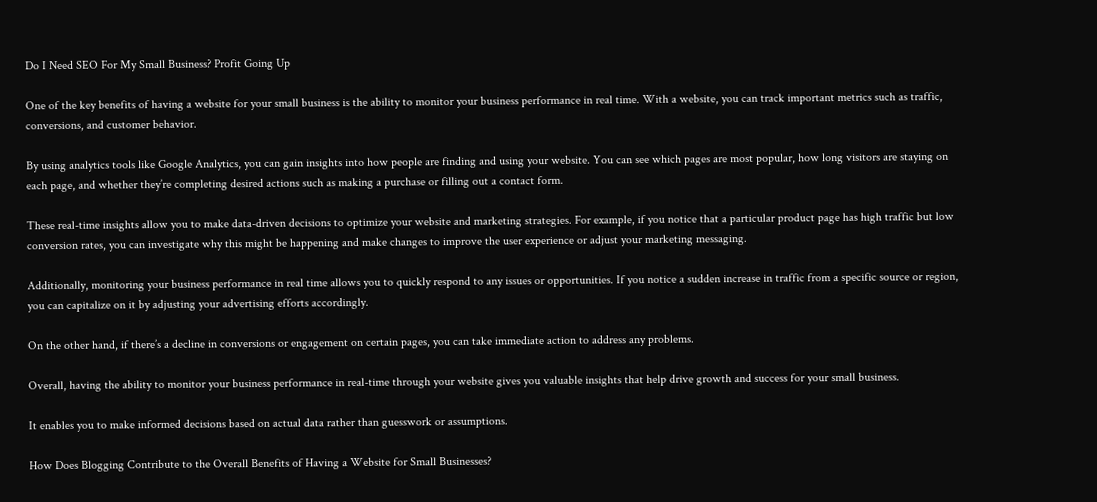Do I Need SEO For My Small Business? Profit Going Up

One of the key benefits of having a website for your small business is the ability to monitor your business performance in real time. With a website, you can track important metrics such as traffic, conversions, and customer behavior.

By using analytics tools like Google Analytics, you can gain insights into how people are finding and using your website. You can see which pages are most popular, how long visitors are staying on each page, and whether they’re completing desired actions such as making a purchase or filling out a contact form.

These real-time insights allow you to make data-driven decisions to optimize your website and marketing strategies. For example, if you notice that a particular product page has high traffic but low conversion rates, you can investigate why this might be happening and make changes to improve the user experience or adjust your marketing messaging.

Additionally, monitoring your business performance in real time allows you to quickly respond to any issues or opportunities. If you notice a sudden increase in traffic from a specific source or region, you can capitalize on it by adjusting your advertising efforts accordingly.

On the other hand, if there’s a decline in conversions or engagement on certain pages, you can take immediate action to address any problems.

Overall, having the ability to monitor your business performance in real-time through your website gives you valuable insights that help drive growth and success for your small business.

It enables you to make informed decisions based on actual data rather than guesswork or assumptions.

How Does Blogging Contribute to the Overall Benefits of Having a Website for Small Businesses?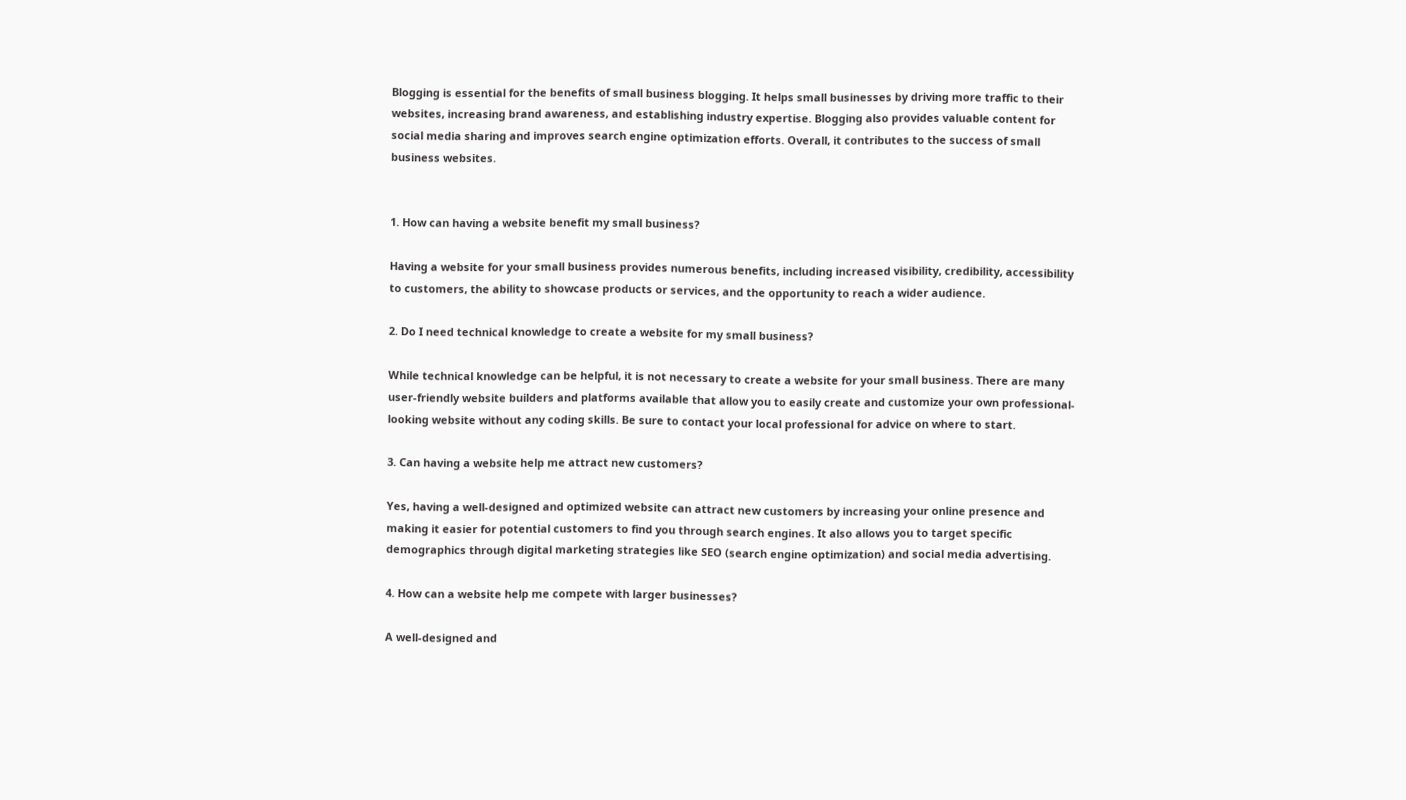Blogging is essential for the benefits of small business blogging. It helps small businesses by driving more traffic to their websites, increasing brand awareness, and establishing industry expertise. Blogging also provides valuable content for social media sharing and improves search engine optimization efforts. Overall, it contributes to the success of small business websites.


1. How can having a website benefit my small business?

Having a website for your small business provides numerous benefits, including increased visibility, credibility, accessibility to customers, the ability to showcase products or services, and the opportunity to reach a wider audience.

2. Do I need technical knowledge to create a website for my small business?

While technical knowledge can be helpful, it is not necessary to create a website for your small business. There are many user-friendly website builders and platforms available that allow you to easily create and customize your own professional-looking website without any coding skills. Be sure to contact your local professional for advice on where to start.

3. Can having a website help me attract new customers?

Yes, having a well-designed and optimized website can attract new customers by increasing your online presence and making it easier for potential customers to find you through search engines. It also allows you to target specific demographics through digital marketing strategies like SEO (search engine optimization) and social media advertising.

4. How can a website help me compete with larger businesses?

A well-designed and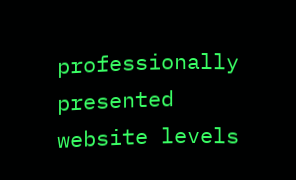professionally presented website levels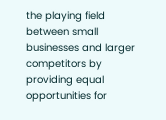the playing field between small businesses and larger competitors by providing equal opportunities for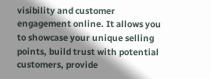visibility and customer engagement online. It allows you to showcase your unique selling points, build trust with potential customers, provide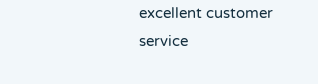excellent customer service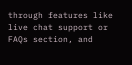through features like live chat support or FAQs section, and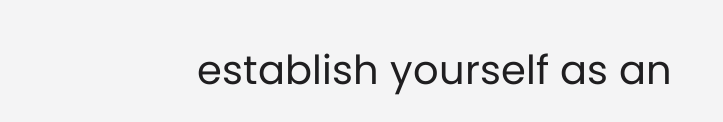establish yourself as an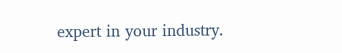expert in your industry.